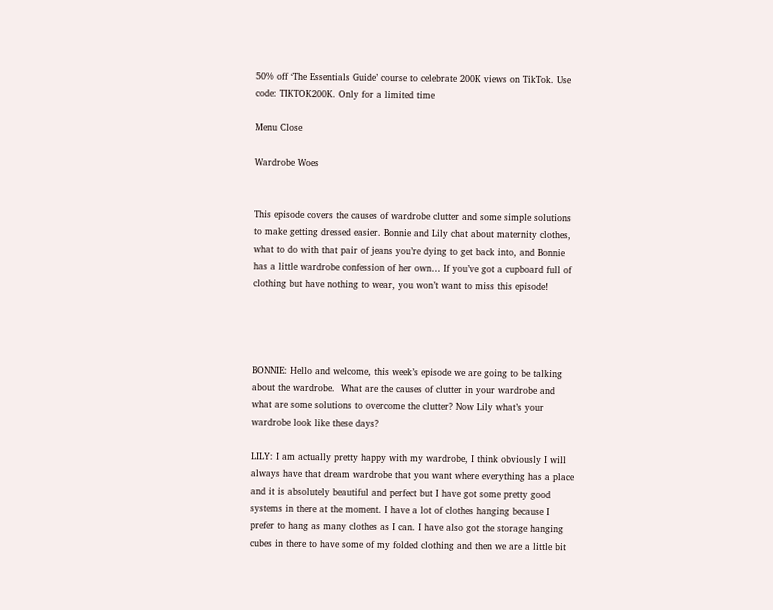50% off ‘The Essentials Guide’ course to celebrate 200K views on TikTok. Use code: TIKTOK200K. Only for a limited time

Menu Close

Wardrobe Woes


This episode covers the causes of wardrobe clutter and some simple solutions to make getting dressed easier. Bonnie and Lily chat about maternity clothes, what to do with that pair of jeans you’re dying to get back into, and Bonnie has a little wardrobe confession of her own… If you’ve got a cupboard full of clothing but have nothing to wear, you won’t want to miss this episode!




BONNIE: Hello and welcome, this week’s episode we are going to be talking about the wardrobe.  What are the causes of clutter in your wardrobe and what are some solutions to overcome the clutter? Now Lily what’s your wardrobe look like these days?

LILY: I am actually pretty happy with my wardrobe, I think obviously I will always have that dream wardrobe that you want where everything has a place and it is absolutely beautiful and perfect but I have got some pretty good systems in there at the moment. I have a lot of clothes hanging because I prefer to hang as many clothes as I can. I have also got the storage hanging cubes in there to have some of my folded clothing and then we are a little bit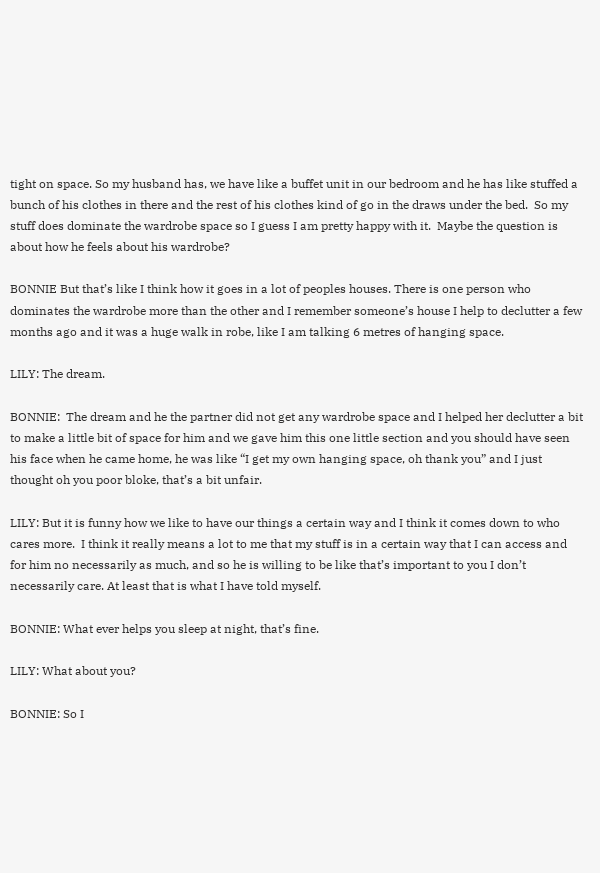tight on space. So my husband has, we have like a buffet unit in our bedroom and he has like stuffed a bunch of his clothes in there and the rest of his clothes kind of go in the draws under the bed.  So my stuff does dominate the wardrobe space so I guess I am pretty happy with it.  Maybe the question is about how he feels about his wardrobe?

BONNIE But that’s like I think how it goes in a lot of peoples houses. There is one person who dominates the wardrobe more than the other and I remember someone’s house I help to declutter a few months ago and it was a huge walk in robe, like I am talking 6 metres of hanging space.

LILY: The dream.

BONNIE:  The dream and he the partner did not get any wardrobe space and I helped her declutter a bit to make a little bit of space for him and we gave him this one little section and you should have seen his face when he came home, he was like “I get my own hanging space, oh thank you” and I just thought oh you poor bloke, that’s a bit unfair.

LILY: But it is funny how we like to have our things a certain way and I think it comes down to who cares more.  I think it really means a lot to me that my stuff is in a certain way that I can access and for him no necessarily as much, and so he is willing to be like that’s important to you I don’t necessarily care. At least that is what I have told myself.

BONNIE: What ever helps you sleep at night, that’s fine.

LILY: What about you?

BONNIE: So I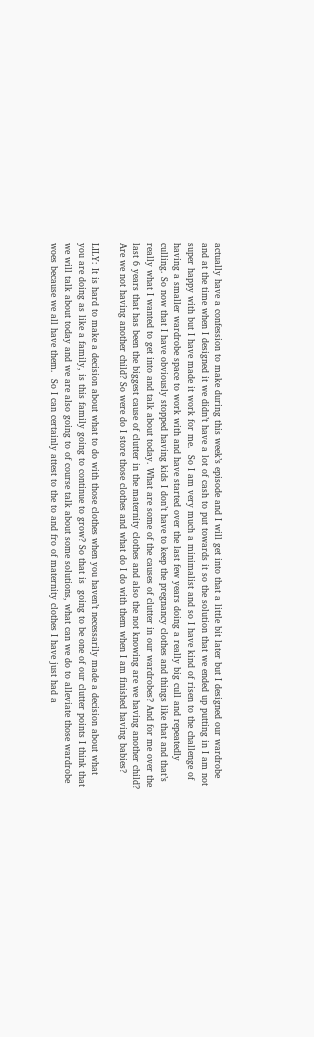actually have a confession to make during this week’s episode and I will get into that a little bit later but I designed our wardrobe and at the time when I designed it we didn’t have a lot of cash to put towards it so the solution that we ended up putting in I am not super happy with but I have made it work for me.  So I am very much a minimalist and so I have kind of risen to the challenge of having a smaller wardrobe space to work with and have started over the last few years doing a really big cull and repeatedly culling. So now that I have obviously stopped having kids I don’t have to keep the pregnancy clothes and things like that and that’s really what I wanted to get into and talk about today. What are some of the causes of clutter in our wardrobes? And for me over the last 6 years that has been the biggest cause of clutter in the maternity clothes and also the not knowing are we having another child?  Are we not having another child? So were do I store those clothes and what do I do with them when I am finished having babies?

LILY: It is hard to make a decision about what to do with those clothes when you haven’t necessarily made a decision about what you are doing as like a family, is this family going to continue to grow? So that is  going to be one of our clutter points I think that we will talk about today and we are also going to of course talk about some solutions, what can we do to alleviate those wardrobe woes because we all have them.  So I can certainly attest to the to and fro of maternity clothes I have just had a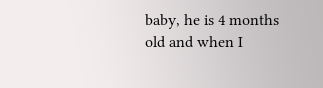baby, he is 4 months old and when I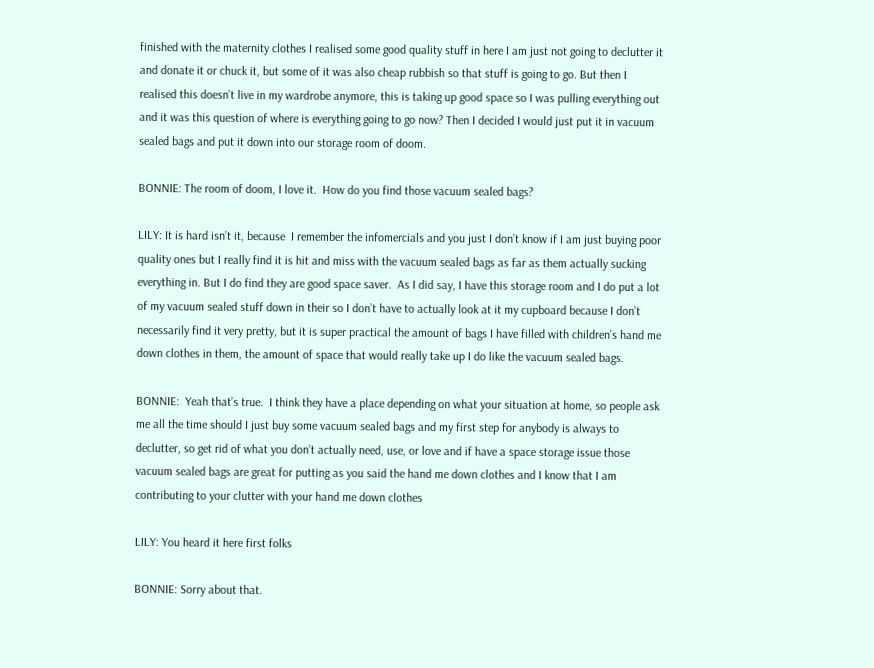finished with the maternity clothes I realised some good quality stuff in here I am just not going to declutter it and donate it or chuck it, but some of it was also cheap rubbish so that stuff is going to go. But then I realised this doesn’t live in my wardrobe anymore, this is taking up good space so I was pulling everything out and it was this question of where is everything going to go now? Then I decided I would just put it in vacuum sealed bags and put it down into our storage room of doom.

BONNIE: The room of doom, I love it.  How do you find those vacuum sealed bags?

LILY: It is hard isn’t it, because  I remember the infomercials and you just I don’t know if I am just buying poor quality ones but I really find it is hit and miss with the vacuum sealed bags as far as them actually sucking everything in. But I do find they are good space saver.  As I did say, I have this storage room and I do put a lot of my vacuum sealed stuff down in their so I don’t have to actually look at it my cupboard because I don’t necessarily find it very pretty, but it is super practical the amount of bags I have filled with children’s hand me down clothes in them, the amount of space that would really take up I do like the vacuum sealed bags.

BONNIE:  Yeah that’s true.  I think they have a place depending on what your situation at home, so people ask me all the time should I just buy some vacuum sealed bags and my first step for anybody is always to declutter, so get rid of what you don’t actually need, use, or love and if have a space storage issue those vacuum sealed bags are great for putting as you said the hand me down clothes and I know that I am contributing to your clutter with your hand me down clothes

LILY: You heard it here first folks

BONNIE: Sorry about that.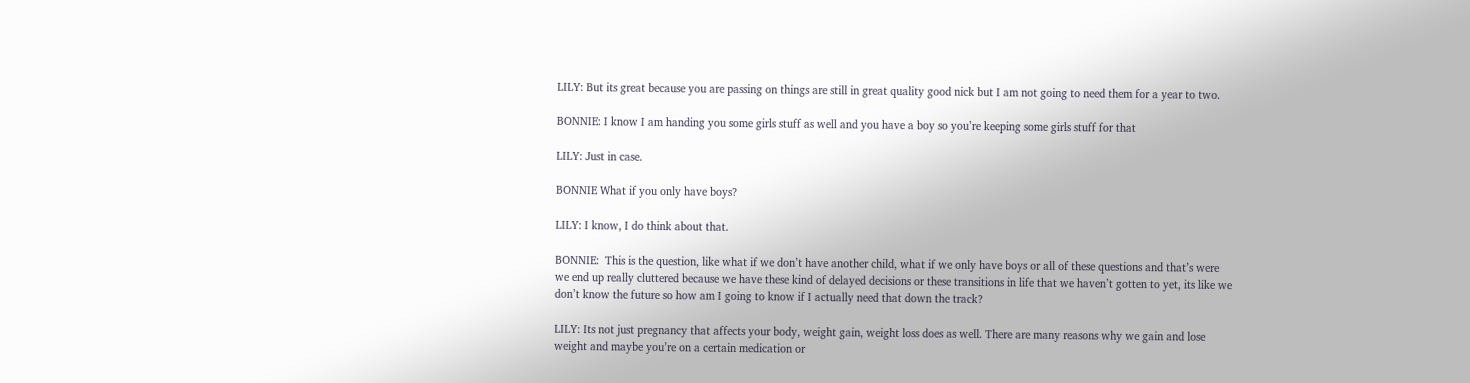LILY: But its great because you are passing on things are still in great quality good nick but I am not going to need them for a year to two.

BONNIE: I know I am handing you some girls stuff as well and you have a boy so you’re keeping some girls stuff for that

LILY: Just in case.

BONNIE What if you only have boys?

LILY: I know, I do think about that.

BONNIE:  This is the question, like what if we don’t have another child, what if we only have boys or all of these questions and that’s were we end up really cluttered because we have these kind of delayed decisions or these transitions in life that we haven’t gotten to yet, its like we don’t know the future so how am I going to know if I actually need that down the track?

LILY: Its not just pregnancy that affects your body, weight gain, weight loss does as well. There are many reasons why we gain and lose weight and maybe you’re on a certain medication or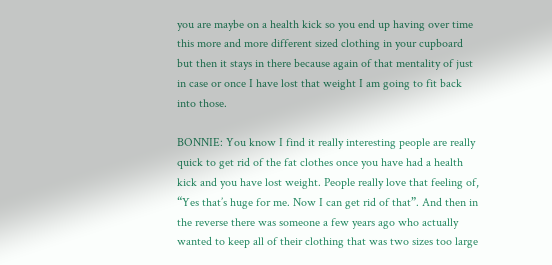you are maybe on a health kick so you end up having over time this more and more different sized clothing in your cupboard but then it stays in there because again of that mentality of just in case or once I have lost that weight I am going to fit back into those.

BONNIE: You know I find it really interesting people are really quick to get rid of the fat clothes once you have had a health kick and you have lost weight. People really love that feeling of, “Yes that’s huge for me. Now I can get rid of that”. And then in the reverse there was someone a few years ago who actually wanted to keep all of their clothing that was two sizes too large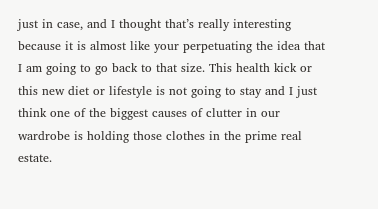just in case, and I thought that’s really interesting because it is almost like your perpetuating the idea that I am going to go back to that size. This health kick or this new diet or lifestyle is not going to stay and I just think one of the biggest causes of clutter in our wardrobe is holding those clothes in the prime real estate.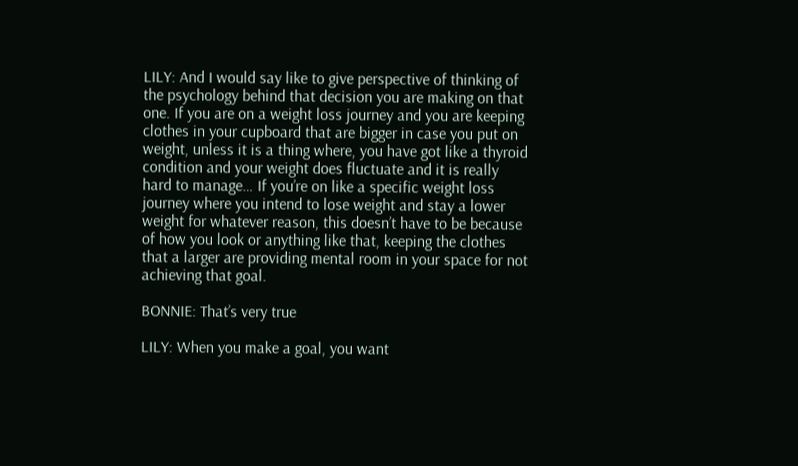LILY: And I would say like to give perspective of thinking of the psychology behind that decision you are making on that one. If you are on a weight loss journey and you are keeping clothes in your cupboard that are bigger in case you put on weight, unless it is a thing where, you have got like a thyroid condition and your weight does fluctuate and it is really hard to manage… If you’re on like a specific weight loss journey where you intend to lose weight and stay a lower weight for whatever reason, this doesn’t have to be because of how you look or anything like that, keeping the clothes that a larger are providing mental room in your space for not achieving that goal.

BONNIE: That’s very true

LILY: When you make a goal, you want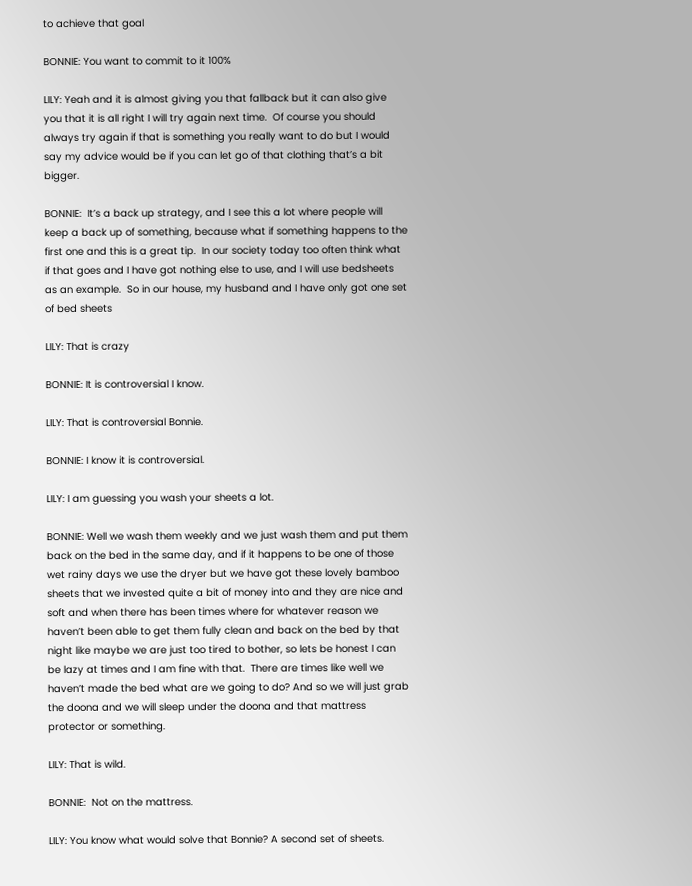to achieve that goal

BONNIE: You want to commit to it 100%

LILY: Yeah and it is almost giving you that fallback but it can also give you that it is all right I will try again next time.  Of course you should always try again if that is something you really want to do but I would say my advice would be if you can let go of that clothing that’s a bit bigger.

BONNIE:  It’s a back up strategy, and I see this a lot where people will keep a back up of something, because what if something happens to the first one and this is a great tip.  In our society today too often think what if that goes and I have got nothing else to use, and I will use bedsheets as an example.  So in our house, my husband and I have only got one set of bed sheets

LILY: That is crazy

BONNIE: It is controversial I know.

LILY: That is controversial Bonnie.

BONNIE: I know it is controversial.

LILY: I am guessing you wash your sheets a lot.

BONNIE: Well we wash them weekly and we just wash them and put them back on the bed in the same day, and if it happens to be one of those wet rainy days we use the dryer but we have got these lovely bamboo sheets that we invested quite a bit of money into and they are nice and soft and when there has been times where for whatever reason we haven’t been able to get them fully clean and back on the bed by that night like maybe we are just too tired to bother, so lets be honest I can be lazy at times and I am fine with that.  There are times like well we haven’t made the bed what are we going to do? And so we will just grab the doona and we will sleep under the doona and that mattress protector or something.

LILY: That is wild.

BONNIE:  Not on the mattress.

LILY: You know what would solve that Bonnie? A second set of sheets.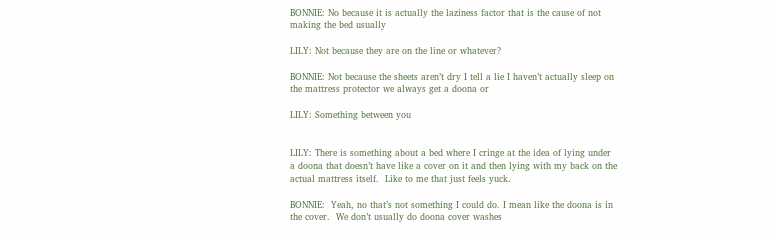BONNIE: No because it is actually the laziness factor that is the cause of not making the bed usually

LILY: Not because they are on the line or whatever?

BONNIE: Not because the sheets aren’t dry I tell a lie I haven’t actually sleep on the mattress protector we always get a doona or

LILY: Something between you


LILY: There is something about a bed where I cringe at the idea of lying under a doona that doesn’t have like a cover on it and then lying with my back on the actual mattress itself.  Like to me that just feels yuck.

BONNIE:  Yeah, no that’s not something I could do. I mean like the doona is in the cover.  We don’t usually do doona cover washes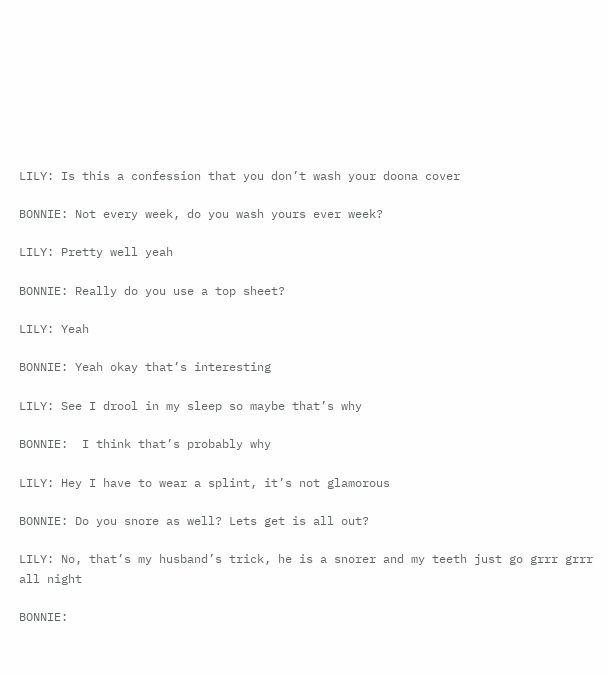LILY: Is this a confession that you don’t wash your doona cover

BONNIE: Not every week, do you wash yours ever week?

LILY: Pretty well yeah

BONNIE: Really do you use a top sheet?

LILY: Yeah

BONNIE: Yeah okay that’s interesting

LILY: See I drool in my sleep so maybe that’s why

BONNIE:  I think that’s probably why

LILY: Hey I have to wear a splint, it’s not glamorous

BONNIE: Do you snore as well? Lets get is all out?

LILY: No, that’s my husband’s trick, he is a snorer and my teeth just go grrr grrr all night

BONNIE: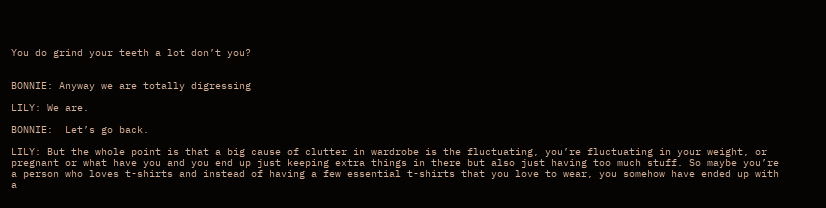You do grind your teeth a lot don’t you?


BONNIE: Anyway we are totally digressing

LILY: We are.

BONNIE:  Let’s go back.

LILY: But the whole point is that a big cause of clutter in wardrobe is the fluctuating, you’re fluctuating in your weight, or pregnant or what have you and you end up just keeping extra things in there but also just having too much stuff. So maybe you’re a person who loves t-shirts and instead of having a few essential t-shirts that you love to wear, you somehow have ended up with a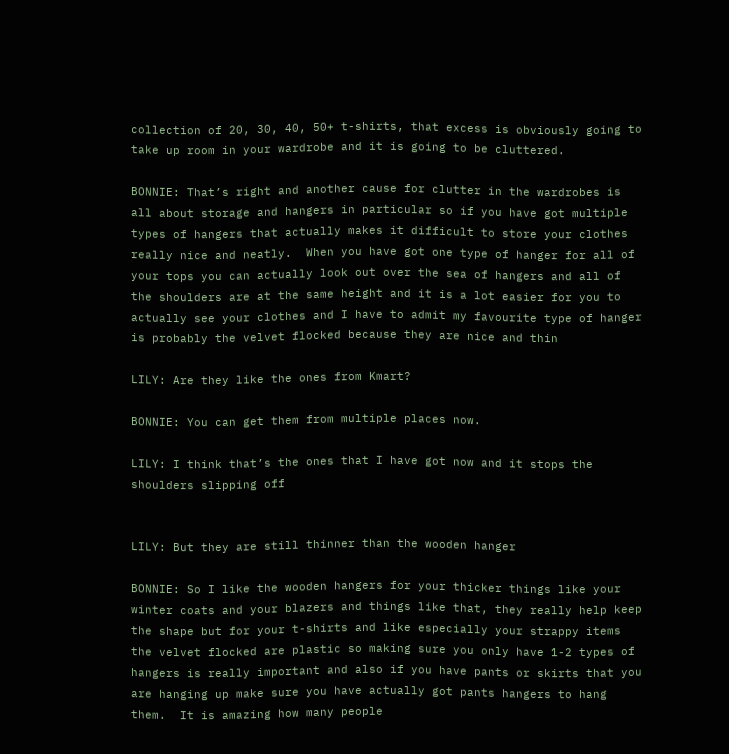collection of 20, 30, 40, 50+ t-shirts, that excess is obviously going to take up room in your wardrobe and it is going to be cluttered.

BONNIE: That’s right and another cause for clutter in the wardrobes is all about storage and hangers in particular so if you have got multiple types of hangers that actually makes it difficult to store your clothes really nice and neatly.  When you have got one type of hanger for all of your tops you can actually look out over the sea of hangers and all of the shoulders are at the same height and it is a lot easier for you to actually see your clothes and I have to admit my favourite type of hanger is probably the velvet flocked because they are nice and thin

LILY: Are they like the ones from Kmart?

BONNIE: You can get them from multiple places now.

LILY: I think that’s the ones that I have got now and it stops the shoulders slipping off


LILY: But they are still thinner than the wooden hanger

BONNIE: So I like the wooden hangers for your thicker things like your winter coats and your blazers and things like that, they really help keep the shape but for your t-shirts and like especially your strappy items the velvet flocked are plastic so making sure you only have 1-2 types of hangers is really important and also if you have pants or skirts that you are hanging up make sure you have actually got pants hangers to hang them.  It is amazing how many people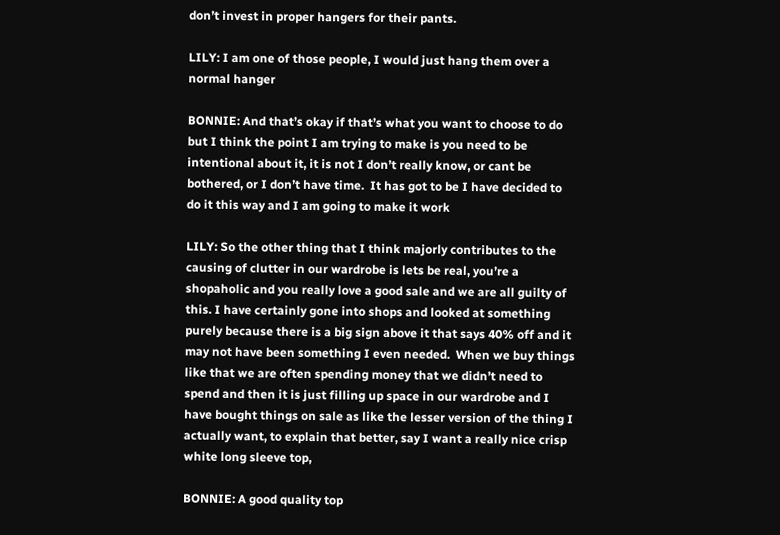don’t invest in proper hangers for their pants.

LILY: I am one of those people, I would just hang them over a normal hanger

BONNIE: And that’s okay if that’s what you want to choose to do but I think the point I am trying to make is you need to be intentional about it, it is not I don’t really know, or cant be bothered, or I don’t have time.  It has got to be I have decided to do it this way and I am going to make it work

LILY: So the other thing that I think majorly contributes to the causing of clutter in our wardrobe is lets be real, you’re a shopaholic and you really love a good sale and we are all guilty of this. I have certainly gone into shops and looked at something purely because there is a big sign above it that says 40% off and it may not have been something I even needed.  When we buy things like that we are often spending money that we didn’t need to spend and then it is just filling up space in our wardrobe and I have bought things on sale as like the lesser version of the thing I actually want, to explain that better, say I want a really nice crisp white long sleeve top,

BONNIE: A good quality top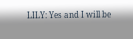LILY: Yes and I will be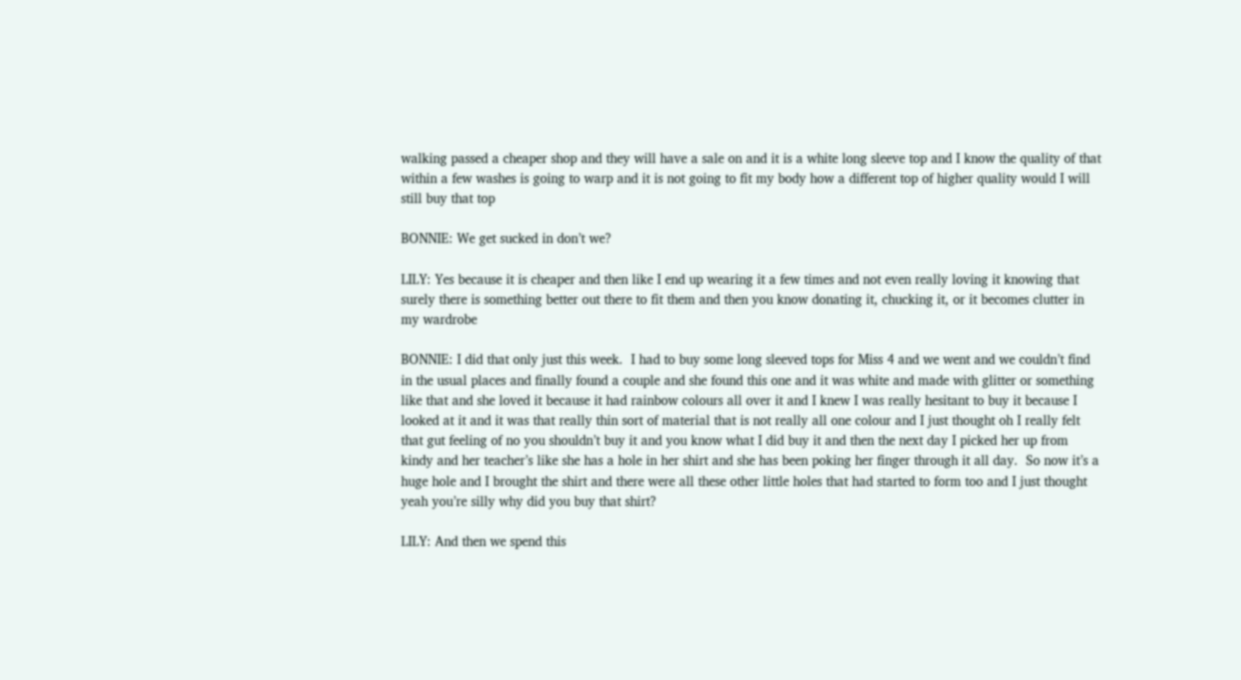walking passed a cheaper shop and they will have a sale on and it is a white long sleeve top and I know the quality of that within a few washes is going to warp and it is not going to fit my body how a different top of higher quality would I will still buy that top

BONNIE: We get sucked in don’t we?

LILY: Yes because it is cheaper and then like I end up wearing it a few times and not even really loving it knowing that surely there is something better out there to fit them and then you know donating it, chucking it, or it becomes clutter in my wardrobe

BONNIE: I did that only just this week.  I had to buy some long sleeved tops for Miss 4 and we went and we couldn’t find  in the usual places and finally found a couple and she found this one and it was white and made with glitter or something like that and she loved it because it had rainbow colours all over it and I knew I was really hesitant to buy it because I looked at it and it was that really thin sort of material that is not really all one colour and I just thought oh I really felt that gut feeling of no you shouldn’t buy it and you know what I did buy it and then the next day I picked her up from kindy and her teacher’s like she has a hole in her shirt and she has been poking her finger through it all day.  So now it’s a huge hole and I brought the shirt and there were all these other little holes that had started to form too and I just thought yeah you’re silly why did you buy that shirt?

LILY: And then we spend this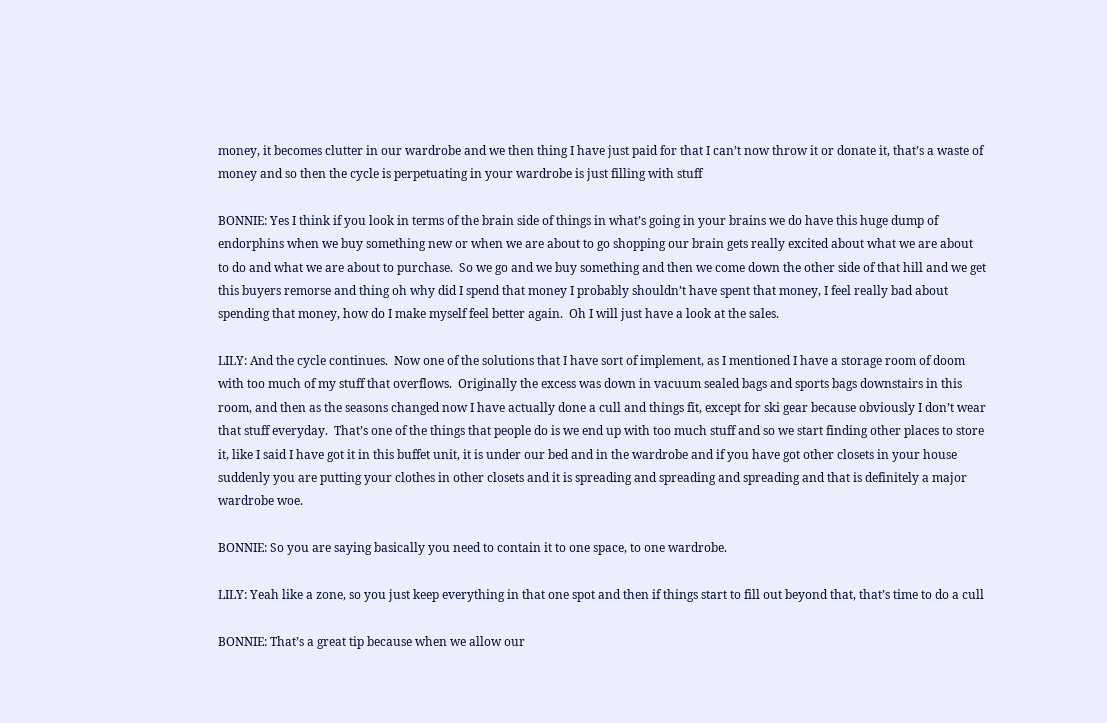money, it becomes clutter in our wardrobe and we then thing I have just paid for that I can’t now throw it or donate it, that’s a waste of money and so then the cycle is perpetuating in your wardrobe is just filling with stuff

BONNIE: Yes I think if you look in terms of the brain side of things in what’s going in your brains we do have this huge dump of endorphins when we buy something new or when we are about to go shopping our brain gets really excited about what we are about to do and what we are about to purchase.  So we go and we buy something and then we come down the other side of that hill and we get this buyers remorse and thing oh why did I spend that money I probably shouldn’t have spent that money, I feel really bad about spending that money, how do I make myself feel better again.  Oh I will just have a look at the sales.

LILY: And the cycle continues.  Now one of the solutions that I have sort of implement, as I mentioned I have a storage room of doom with too much of my stuff that overflows.  Originally the excess was down in vacuum sealed bags and sports bags downstairs in this room, and then as the seasons changed now I have actually done a cull and things fit, except for ski gear because obviously I don’t wear that stuff everyday.  That’s one of the things that people do is we end up with too much stuff and so we start finding other places to store it, like I said I have got it in this buffet unit, it is under our bed and in the wardrobe and if you have got other closets in your house suddenly you are putting your clothes in other closets and it is spreading and spreading and spreading and that is definitely a major wardrobe woe.

BONNIE: So you are saying basically you need to contain it to one space, to one wardrobe.

LILY: Yeah like a zone, so you just keep everything in that one spot and then if things start to fill out beyond that, that’s time to do a cull

BONNIE: That’s a great tip because when we allow our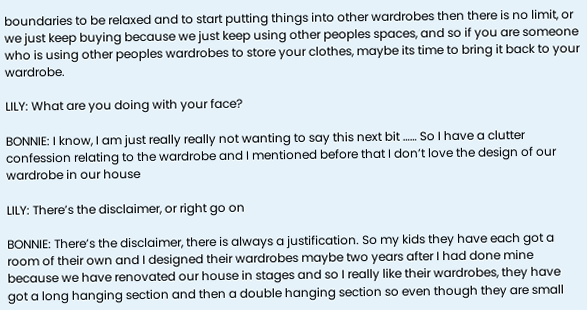boundaries to be relaxed and to start putting things into other wardrobes then there is no limit, or we just keep buying because we just keep using other peoples spaces, and so if you are someone who is using other peoples wardrobes to store your clothes, maybe its time to bring it back to your wardrobe.

LILY: What are you doing with your face?

BONNIE: I know, I am just really really not wanting to say this next bit …… So I have a clutter confession relating to the wardrobe and I mentioned before that I don’t love the design of our wardrobe in our house

LILY: There’s the disclaimer, or right go on

BONNIE: There’s the disclaimer, there is always a justification. So my kids they have each got a room of their own and I designed their wardrobes maybe two years after I had done mine because we have renovated our house in stages and so I really like their wardrobes, they have got a long hanging section and then a double hanging section so even though they are small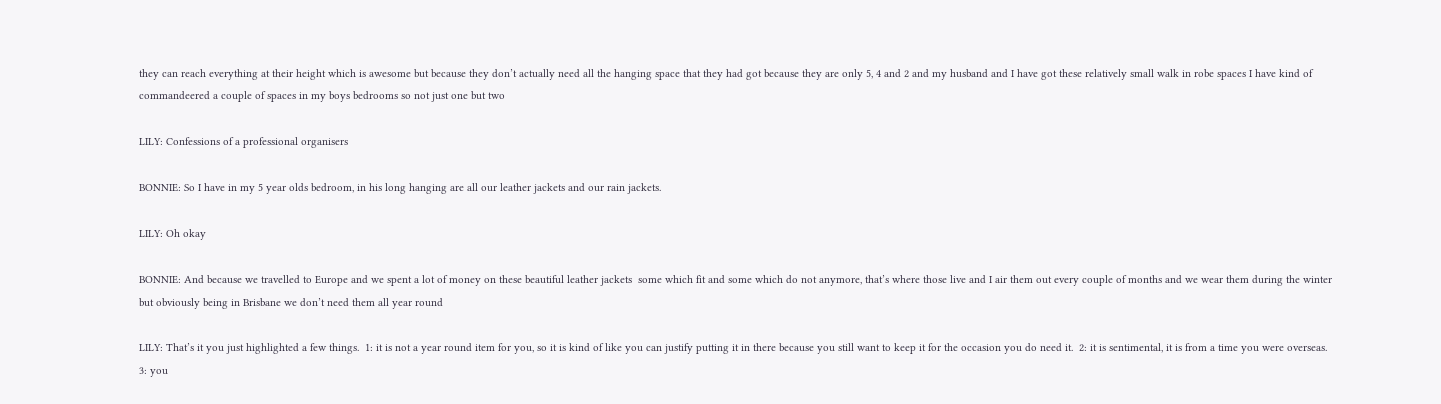they can reach everything at their height which is awesome but because they don’t actually need all the hanging space that they had got because they are only 5, 4 and 2 and my husband and I have got these relatively small walk in robe spaces I have kind of commandeered a couple of spaces in my boys bedrooms so not just one but two

LILY: Confessions of a professional organisers

BONNIE: So I have in my 5 year olds bedroom, in his long hanging are all our leather jackets and our rain jackets.

LILY: Oh okay

BONNIE: And because we travelled to Europe and we spent a lot of money on these beautiful leather jackets  some which fit and some which do not anymore, that’s where those live and I air them out every couple of months and we wear them during the winter but obviously being in Brisbane we don’t need them all year round

LILY: That’s it you just highlighted a few things.  1: it is not a year round item for you, so it is kind of like you can justify putting it in there because you still want to keep it for the occasion you do need it.  2: it is sentimental, it is from a time you were overseas. 3: you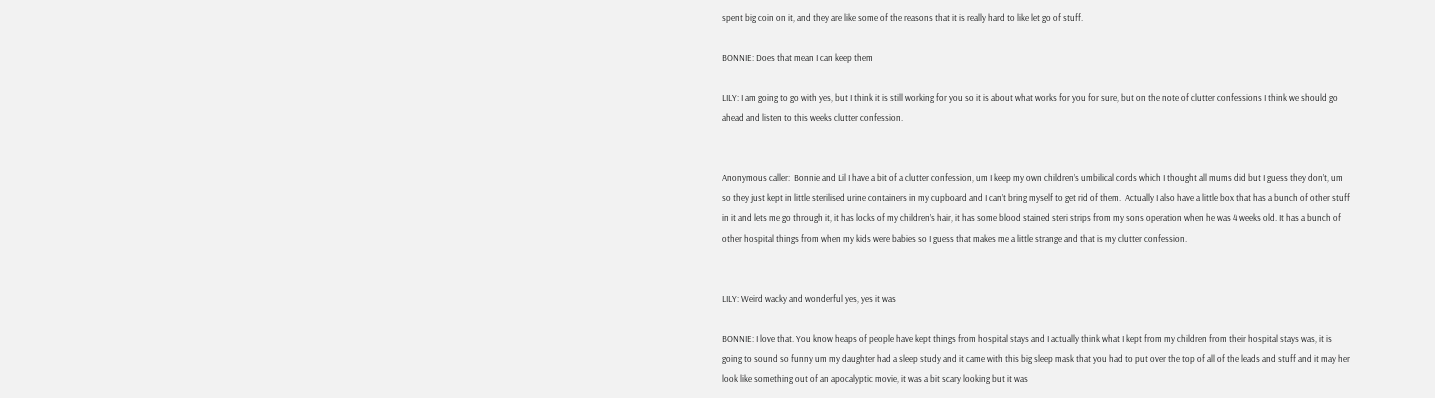spent big coin on it, and they are like some of the reasons that it is really hard to like let go of stuff.

BONNIE: Does that mean I can keep them

LILY: I am going to go with yes, but I think it is still working for you so it is about what works for you for sure, but on the note of clutter confessions I think we should go ahead and listen to this weeks clutter confession.


Anonymous caller:  Bonnie and Lil I have a bit of a clutter confession, um I keep my own children’s umbilical cords which I thought all mums did but I guess they don’t, um so they just kept in little sterilised urine containers in my cupboard and I can’t bring myself to get rid of them.  Actually I also have a little box that has a bunch of other stuff in it and lets me go through it, it has locks of my children’s hair, it has some blood stained steri strips from my sons operation when he was 4 weeks old. It has a bunch of other hospital things from when my kids were babies so I guess that makes me a little strange and that is my clutter confession.


LILY: Weird wacky and wonderful yes, yes it was

BONNIE: I love that. You know heaps of people have kept things from hospital stays and I actually think what I kept from my children from their hospital stays was, it is going to sound so funny um my daughter had a sleep study and it came with this big sleep mask that you had to put over the top of all of the leads and stuff and it may her look like something out of an apocalyptic movie, it was a bit scary looking but it was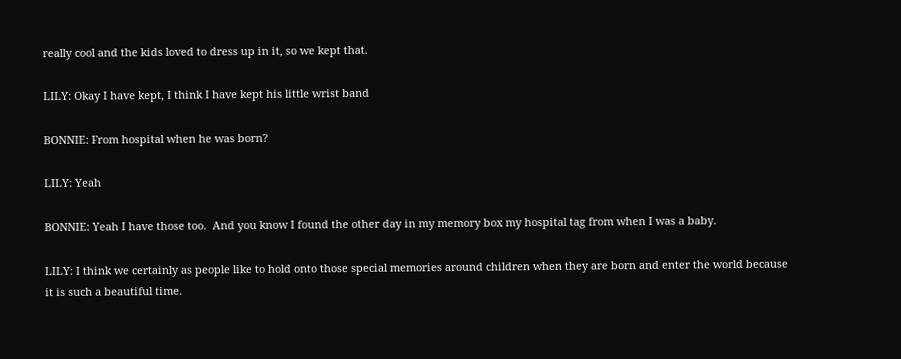really cool and the kids loved to dress up in it, so we kept that.

LILY: Okay I have kept, I think I have kept his little wrist band

BONNIE: From hospital when he was born?

LILY: Yeah

BONNIE: Yeah I have those too.  And you know I found the other day in my memory box my hospital tag from when I was a baby.

LILY: I think we certainly as people like to hold onto those special memories around children when they are born and enter the world because it is such a beautiful time.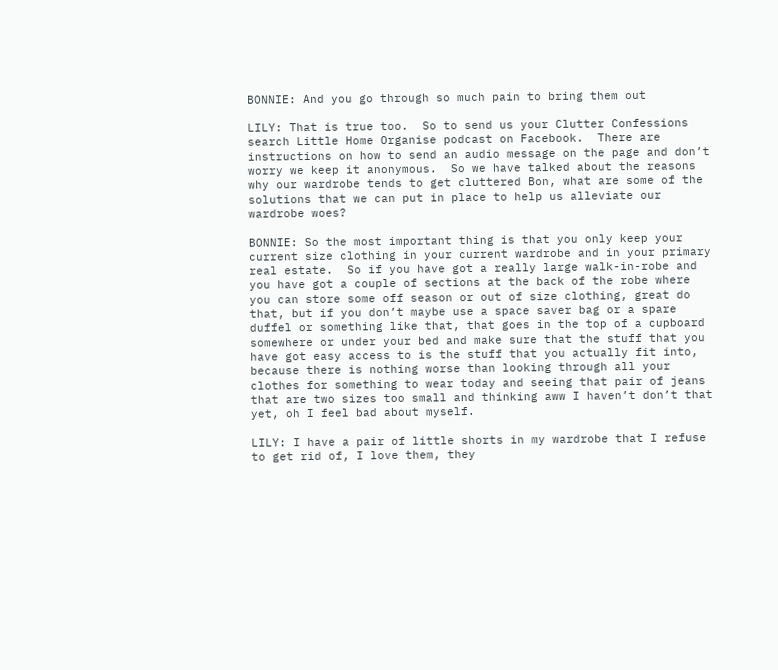BONNIE: And you go through so much pain to bring them out

LILY: That is true too.  So to send us your Clutter Confessions search Little Home Organise podcast on Facebook.  There are instructions on how to send an audio message on the page and don’t worry we keep it anonymous.  So we have talked about the reasons why our wardrobe tends to get cluttered Bon, what are some of the solutions that we can put in place to help us alleviate our wardrobe woes?

BONNIE: So the most important thing is that you only keep your current size clothing in your current wardrobe and in your primary real estate.  So if you have got a really large walk-in-robe and you have got a couple of sections at the back of the robe where you can store some off season or out of size clothing, great do that, but if you don’t maybe use a space saver bag or a spare duffel or something like that, that goes in the top of a cupboard somewhere or under your bed and make sure that the stuff that you have got easy access to is the stuff that you actually fit into, because there is nothing worse than looking through all your clothes for something to wear today and seeing that pair of jeans that are two sizes too small and thinking aww I haven’t don’t that yet, oh I feel bad about myself.

LILY: I have a pair of little shorts in my wardrobe that I refuse to get rid of, I love them, they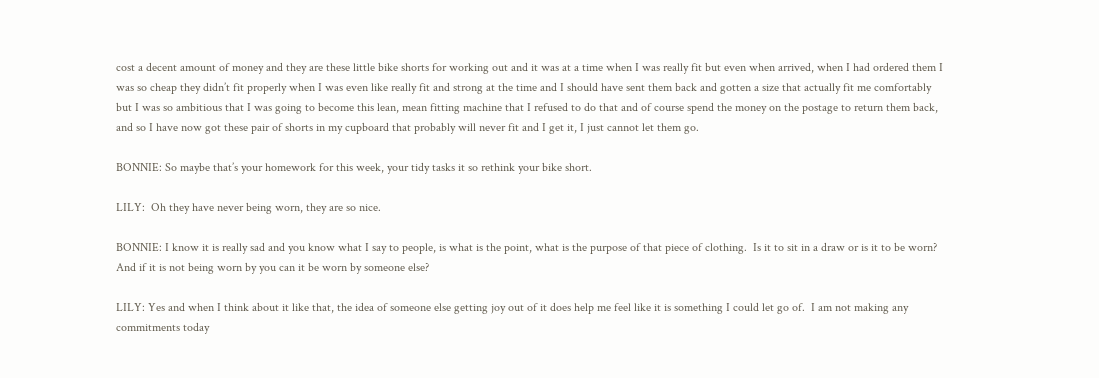cost a decent amount of money and they are these little bike shorts for working out and it was at a time when I was really fit but even when arrived, when I had ordered them I was so cheap they didn’t fit properly when I was even like really fit and strong at the time and I should have sent them back and gotten a size that actually fit me comfortably but I was so ambitious that I was going to become this lean, mean fitting machine that I refused to do that and of course spend the money on the postage to return them back, and so I have now got these pair of shorts in my cupboard that probably will never fit and I get it, I just cannot let them go.

BONNIE: So maybe that’s your homework for this week, your tidy tasks it so rethink your bike short.

LILY:  Oh they have never being worn, they are so nice.

BONNIE: I know it is really sad and you know what I say to people, is what is the point, what is the purpose of that piece of clothing.  Is it to sit in a draw or is it to be worn? And if it is not being worn by you can it be worn by someone else?

LILY: Yes and when I think about it like that, the idea of someone else getting joy out of it does help me feel like it is something I could let go of.  I am not making any commitments today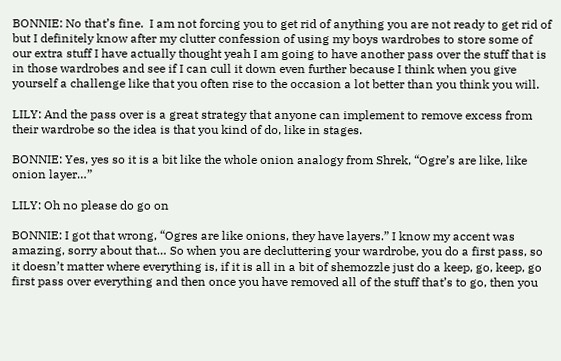BONNIE: No that’s fine.  I am not forcing you to get rid of anything you are not ready to get rid of but I definitely know after my clutter confession of using my boys wardrobes to store some of our extra stuff I have actually thought yeah I am going to have another pass over the stuff that is in those wardrobes and see if I can cull it down even further because I think when you give yourself a challenge like that you often rise to the occasion a lot better than you think you will.

LILY: And the pass over is a great strategy that anyone can implement to remove excess from their wardrobe so the idea is that you kind of do, like in stages.

BONNIE: Yes, yes so it is a bit like the whole onion analogy from Shrek, “Ogre’s are like, like onion layer…”

LILY: Oh no please do go on

BONNIE: I got that wrong, “Ogres are like onions, they have layers.” I know my accent was amazing, sorry about that… So when you are decluttering your wardrobe, you do a first pass, so it doesn’t matter where everything is, if it is all in a bit of shemozzle just do a keep, go, keep, go first pass over everything and then once you have removed all of the stuff that’s to go, then you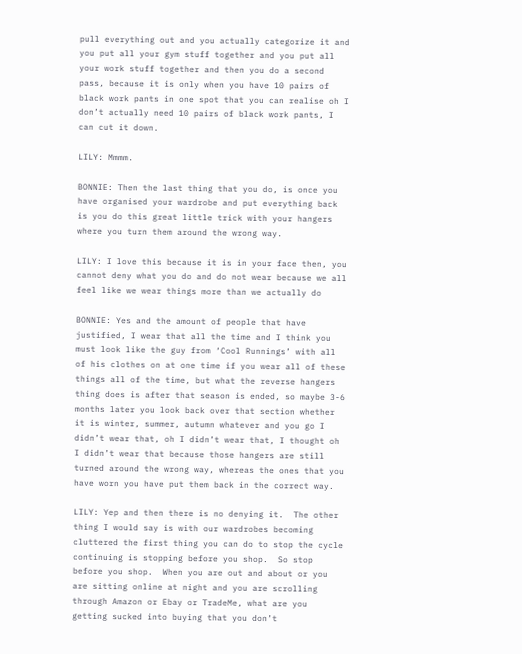pull everything out and you actually categorize it and you put all your gym stuff together and you put all your work stuff together and then you do a second pass, because it is only when you have 10 pairs of black work pants in one spot that you can realise oh I don’t actually need 10 pairs of black work pants, I can cut it down.

LILY: Mmmm.

BONNIE: Then the last thing that you do, is once you have organised your wardrobe and put everything back is you do this great little trick with your hangers where you turn them around the wrong way.

LILY: I love this because it is in your face then, you cannot deny what you do and do not wear because we all feel like we wear things more than we actually do

BONNIE: Yes and the amount of people that have justified, I wear that all the time and I think you must look like the guy from ‘Cool Runnings’ with all of his clothes on at one time if you wear all of these things all of the time, but what the reverse hangers thing does is after that season is ended, so maybe 3-6 months later you look back over that section whether it is winter, summer, autumn whatever and you go I didn’t wear that, oh I didn’t wear that, I thought oh I didn’t wear that because those hangers are still turned around the wrong way, whereas the ones that you have worn you have put them back in the correct way.

LILY: Yep and then there is no denying it.  The other thing I would say is with our wardrobes becoming cluttered the first thing you can do to stop the cycle continuing is stopping before you shop.  So stop before you shop.  When you are out and about or you are sitting online at night and you are scrolling through Amazon or Ebay or TradeMe, what are you getting sucked into buying that you don’t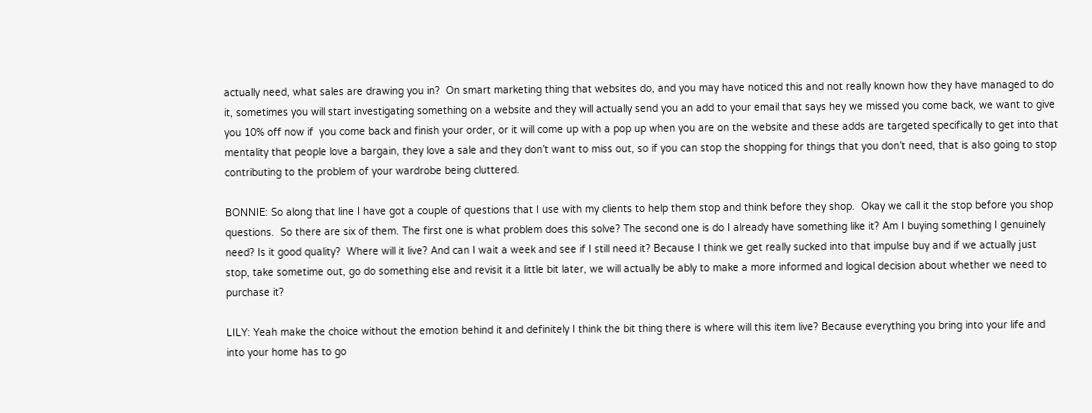actually need, what sales are drawing you in?  On smart marketing thing that websites do, and you may have noticed this and not really known how they have managed to do it, sometimes you will start investigating something on a website and they will actually send you an add to your email that says hey we missed you come back, we want to give you 10% off now if  you come back and finish your order, or it will come up with a pop up when you are on the website and these adds are targeted specifically to get into that mentality that people love a bargain, they love a sale and they don’t want to miss out, so if you can stop the shopping for things that you don’t need, that is also going to stop contributing to the problem of your wardrobe being cluttered.

BONNIE: So along that line I have got a couple of questions that I use with my clients to help them stop and think before they shop.  Okay we call it the stop before you shop questions.  So there are six of them. The first one is what problem does this solve? The second one is do I already have something like it? Am I buying something I genuinely need? Is it good quality?  Where will it live? And can I wait a week and see if I still need it? Because I think we get really sucked into that impulse buy and if we actually just stop, take sometime out, go do something else and revisit it a little bit later, we will actually be ably to make a more informed and logical decision about whether we need to purchase it?

LILY: Yeah make the choice without the emotion behind it and definitely I think the bit thing there is where will this item live? Because everything you bring into your life and into your home has to go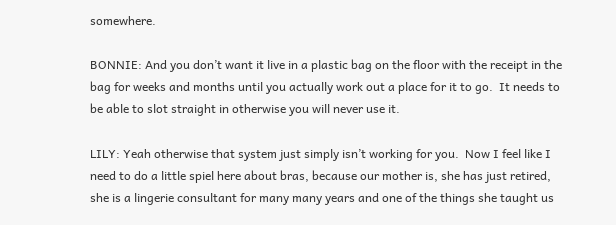somewhere.

BONNIE: And you don’t want it live in a plastic bag on the floor with the receipt in the bag for weeks and months until you actually work out a place for it to go.  It needs to be able to slot straight in otherwise you will never use it.

LILY: Yeah otherwise that system just simply isn’t working for you.  Now I feel like I need to do a little spiel here about bras, because our mother is, she has just retired, she is a lingerie consultant for many many years and one of the things she taught us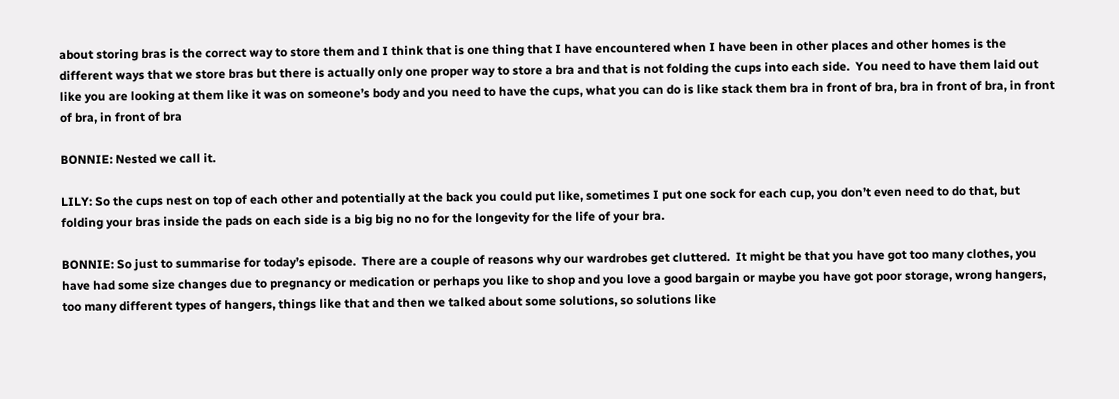about storing bras is the correct way to store them and I think that is one thing that I have encountered when I have been in other places and other homes is the different ways that we store bras but there is actually only one proper way to store a bra and that is not folding the cups into each side.  You need to have them laid out like you are looking at them like it was on someone’s body and you need to have the cups, what you can do is like stack them bra in front of bra, bra in front of bra, in front of bra, in front of bra

BONNIE: Nested we call it.

LILY: So the cups nest on top of each other and potentially at the back you could put like, sometimes I put one sock for each cup, you don’t even need to do that, but folding your bras inside the pads on each side is a big big no no for the longevity for the life of your bra.

BONNIE: So just to summarise for today’s episode.  There are a couple of reasons why our wardrobes get cluttered.  It might be that you have got too many clothes, you have had some size changes due to pregnancy or medication or perhaps you like to shop and you love a good bargain or maybe you have got poor storage, wrong hangers, too many different types of hangers, things like that and then we talked about some solutions, so solutions like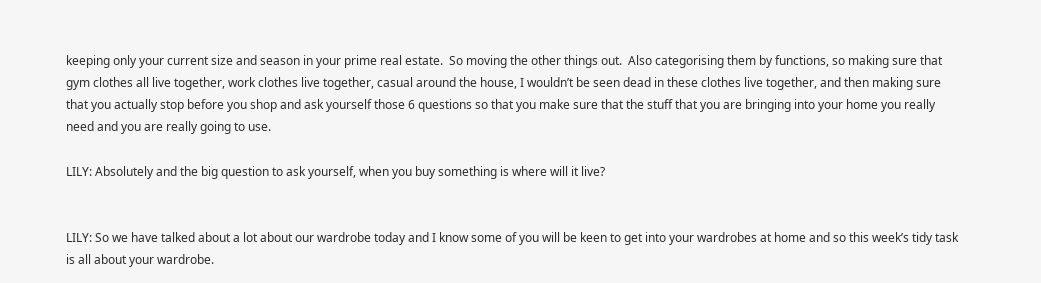keeping only your current size and season in your prime real estate.  So moving the other things out.  Also categorising them by functions, so making sure that gym clothes all live together, work clothes live together, casual around the house, I wouldn’t be seen dead in these clothes live together, and then making sure that you actually stop before you shop and ask yourself those 6 questions so that you make sure that the stuff that you are bringing into your home you really need and you are really going to use.

LILY: Absolutely and the big question to ask yourself, when you buy something is where will it live?


LILY: So we have talked about a lot about our wardrobe today and I know some of you will be keen to get into your wardrobes at home and so this week’s tidy task is all about your wardrobe.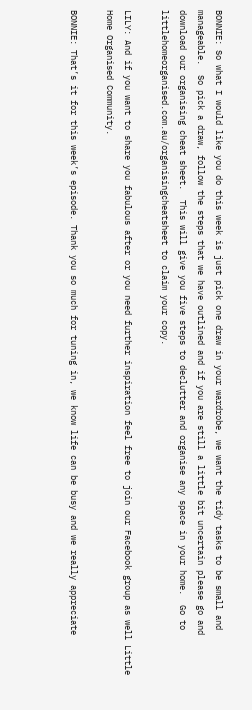BONNIE: So what I would like you do this week is just pick one draw in your wardrobe, we want the tidy tasks to be small and manageable.  So pick a draw, follow the steps that we have outlined and if you are still a little bit uncertain please go and download our organising cheat sheet.  This will give you five steps to declutter and organise any space in your home.  Go to littlehomeorganised.com.au/organisingcheatsheet to claim your copy.

LILY: And if you want to share you fabulous after or you need further inspiration feel free to join our Facebook group as well Little Home Organised Community.

BONNIE: That’s it for this week’s episode. Thank you so much for tuning in, we know life can be busy and we really appreciate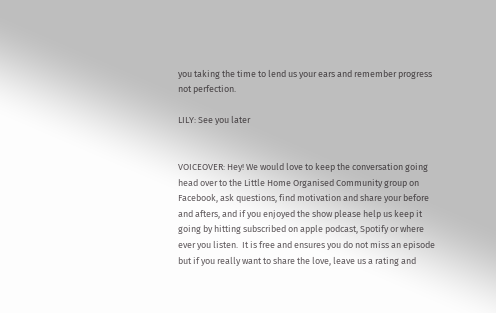you taking the time to lend us your ears and remember progress not perfection.

LILY: See you later


VOICEOVER: Hey! We would love to keep the conversation going head over to the Little Home Organised Community group on Facebook, ask questions, find motivation and share your before and afters, and if you enjoyed the show please help us keep it going by hitting subscribed on apple podcast, Spotify or where ever you listen.  It is free and ensures you do not miss an episode but if you really want to share the love, leave us a rating and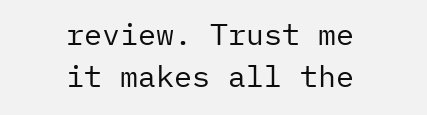review. Trust me it makes all the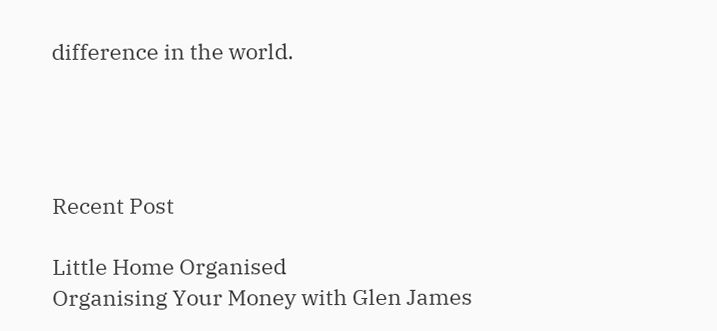difference in the world.




Recent Post

Little Home Organised
Organising Your Money with Glen James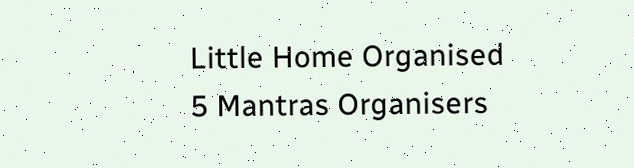Little Home Organised
5 Mantras Organisers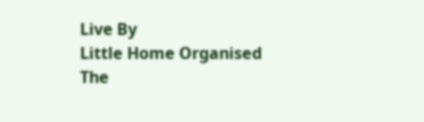Live By
Little Home Organised
The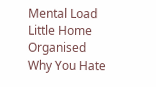Mental Load
Little Home Organised
Why You Hate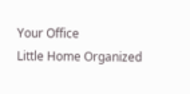Your Office
Little Home Organized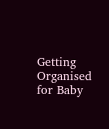Getting Organised for Baby